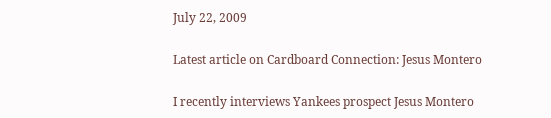July 22, 2009

Latest article on Cardboard Connection: Jesus Montero

I recently interviews Yankees prospect Jesus Montero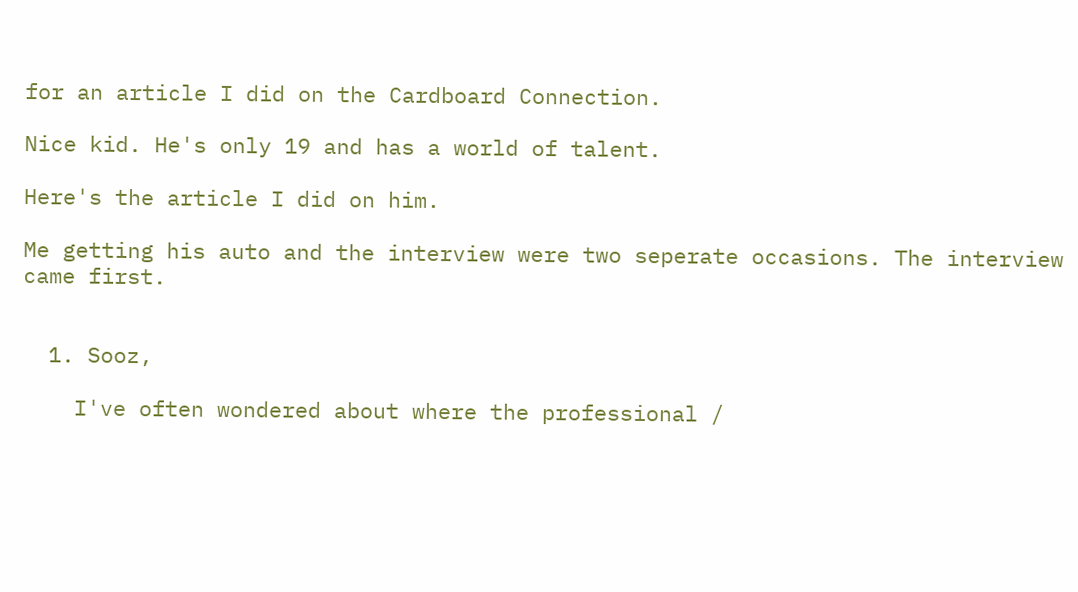for an article I did on the Cardboard Connection.

Nice kid. He's only 19 and has a world of talent.

Here's the article I did on him.

Me getting his auto and the interview were two seperate occasions. The interview came first.


  1. Sooz,

    I've often wondered about where the professional /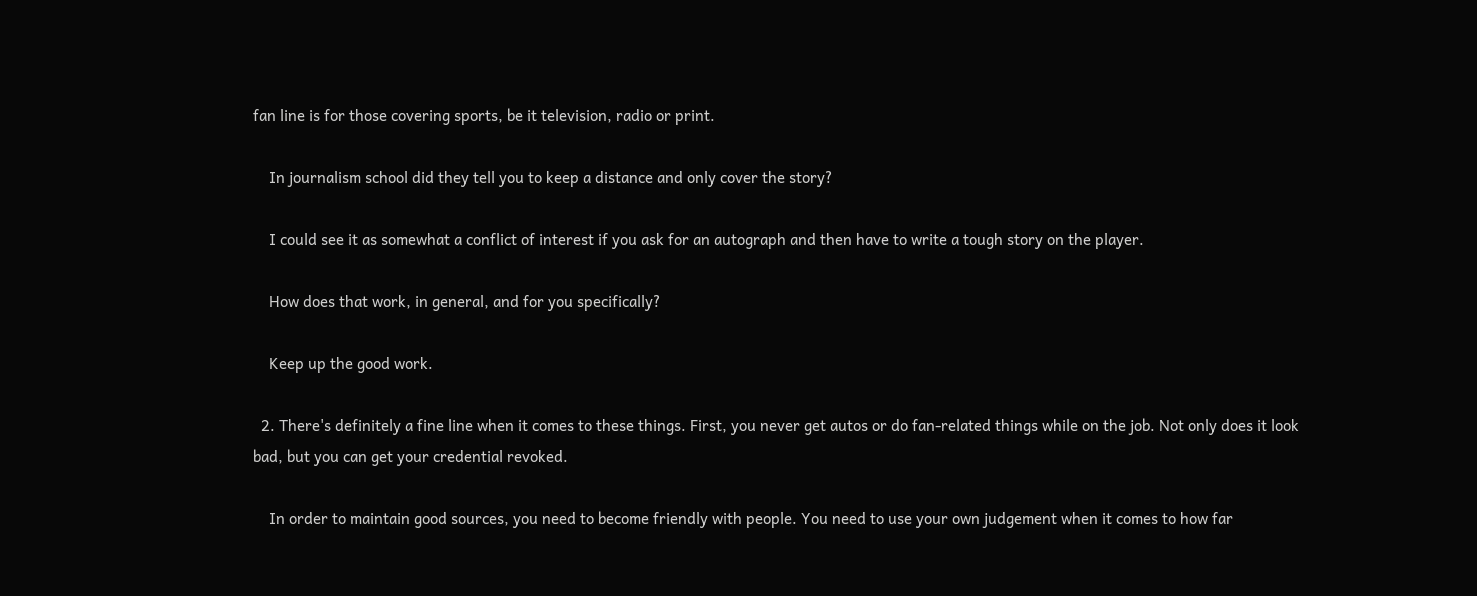fan line is for those covering sports, be it television, radio or print.

    In journalism school did they tell you to keep a distance and only cover the story?

    I could see it as somewhat a conflict of interest if you ask for an autograph and then have to write a tough story on the player.

    How does that work, in general, and for you specifically?

    Keep up the good work.

  2. There's definitely a fine line when it comes to these things. First, you never get autos or do fan-related things while on the job. Not only does it look bad, but you can get your credential revoked.

    In order to maintain good sources, you need to become friendly with people. You need to use your own judgement when it comes to how far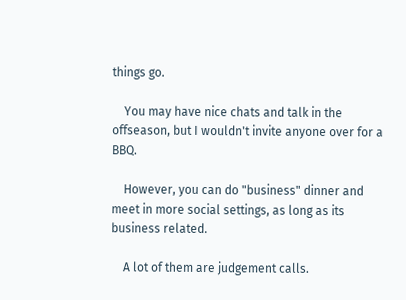things go.

    You may have nice chats and talk in the offseason, but I wouldn't invite anyone over for a BBQ.

    However, you can do "business" dinner and meet in more social settings, as long as its business related.

    A lot of them are judgement calls.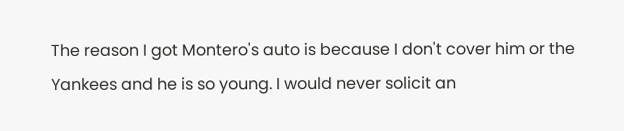The reason I got Montero's auto is because I don't cover him or the Yankees and he is so young. I would never solicit an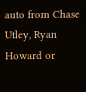auto from Chase Utley, Ryan Howard or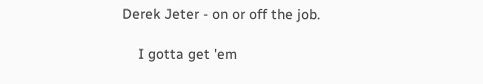Derek Jeter - on or off the job.

    I gotta get 'em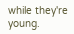while they're young.